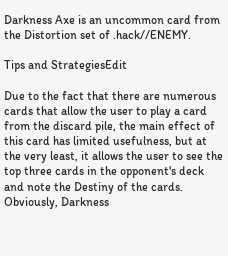Darkness Axe is an uncommon card from the Distortion set of .hack//ENEMY.

Tips and StrategiesEdit

Due to the fact that there are numerous cards that allow the user to play a card from the discard pile, the main effect of this card has limited usefulness, but at the very least, it allows the user to see the top three cards in the opponent's deck and note the Destiny of the cards. Obviously, Darkness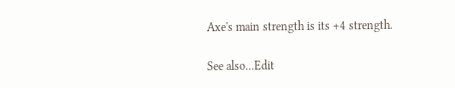Axe's main strength is its +4 strength.

See also...Edit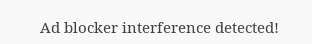Ad blocker interference detected!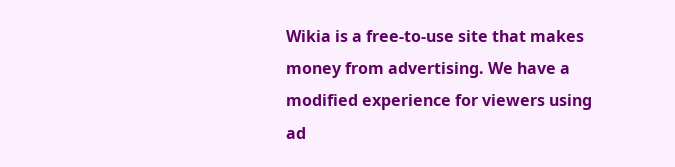Wikia is a free-to-use site that makes money from advertising. We have a modified experience for viewers using ad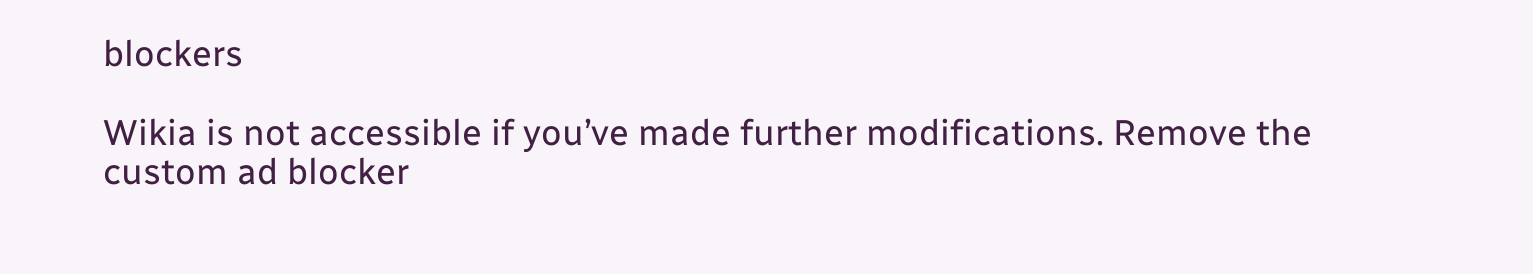blockers

Wikia is not accessible if you’ve made further modifications. Remove the custom ad blocker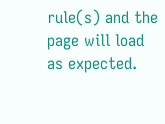rule(s) and the page will load as expected.